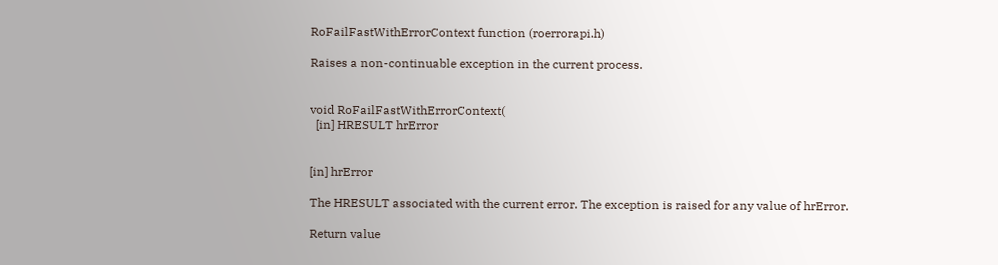RoFailFastWithErrorContext function (roerrorapi.h)

Raises a non-continuable exception in the current process.


void RoFailFastWithErrorContext(
  [in] HRESULT hrError


[in] hrError

The HRESULT associated with the current error. The exception is raised for any value of hrError.

Return value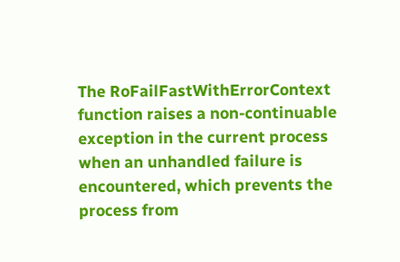The RoFailFastWithErrorContext function raises a non-continuable exception in the current process when an unhandled failure is encountered, which prevents the process from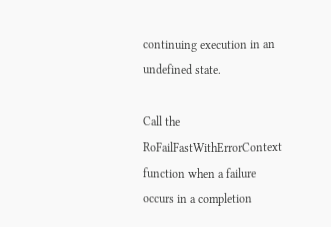continuing execution in an undefined state.

Call the RoFailFastWithErrorContext function when a failure occurs in a completion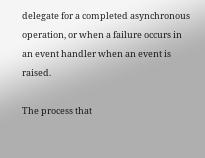delegate for a completed asynchronous operation, or when a failure occurs in an event handler when an event is raised.

The process that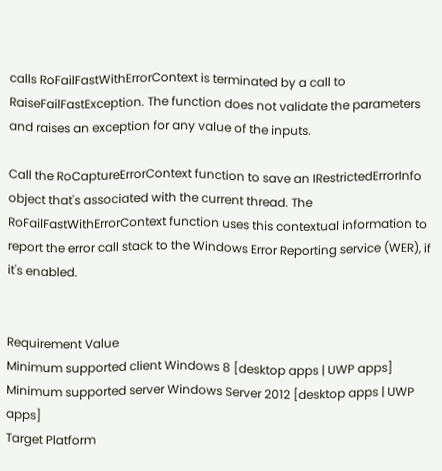calls RoFailFastWithErrorContext is terminated by a call to RaiseFailFastException. The function does not validate the parameters and raises an exception for any value of the inputs.

Call the RoCaptureErrorContext function to save an IRestrictedErrorInfo object that's associated with the current thread. The RoFailFastWithErrorContext function uses this contextual information to report the error call stack to the Windows Error Reporting service (WER), if it's enabled.


Requirement Value
Minimum supported client Windows 8 [desktop apps | UWP apps]
Minimum supported server Windows Server 2012 [desktop apps | UWP apps]
Target Platform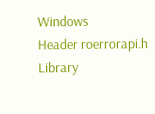Windows
Header roerrorapi.h
Library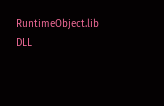RuntimeObject.lib
DLL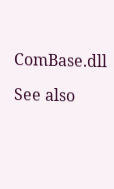ComBase.dll

See also